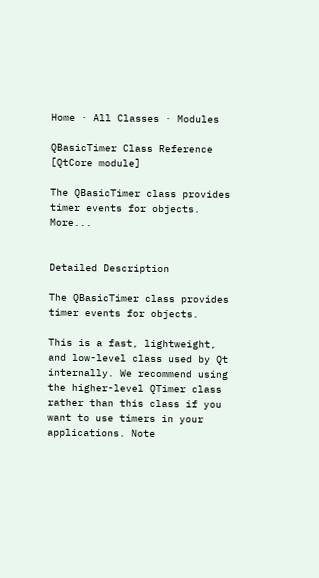Home · All Classes · Modules

QBasicTimer Class Reference
[QtCore module]

The QBasicTimer class provides timer events for objects. More...


Detailed Description

The QBasicTimer class provides timer events for objects.

This is a fast, lightweight, and low-level class used by Qt internally. We recommend using the higher-level QTimer class rather than this class if you want to use timers in your applications. Note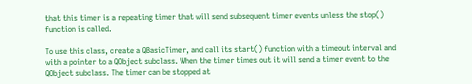that this timer is a repeating timer that will send subsequent timer events unless the stop() function is called.

To use this class, create a QBasicTimer, and call its start() function with a timeout interval and with a pointer to a QObject subclass. When the timer times out it will send a timer event to the QObject subclass. The timer can be stopped at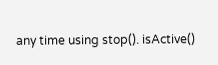any time using stop(). isActive()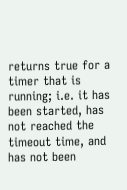returns true for a timer that is running; i.e. it has been started, has not reached the timeout time, and has not been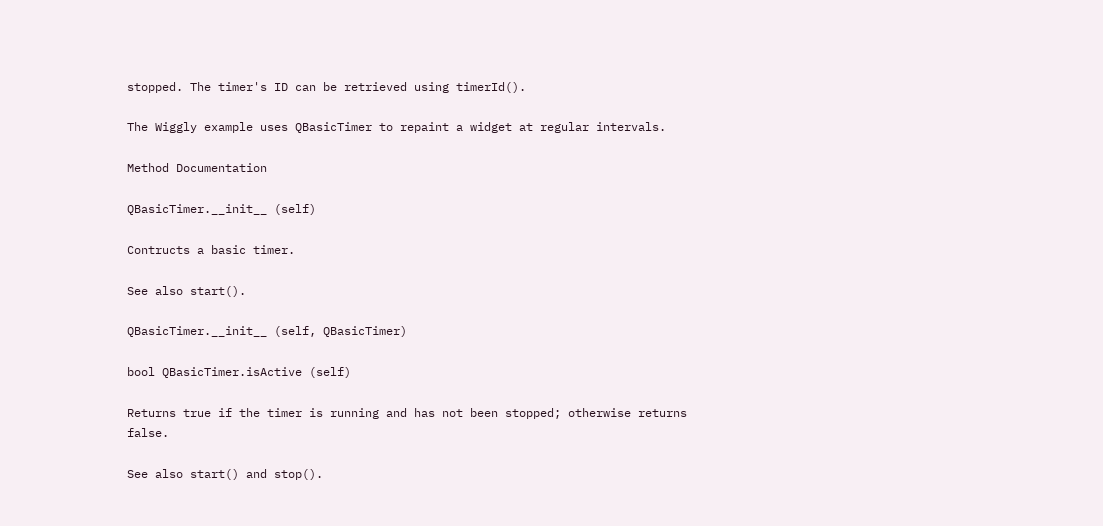stopped. The timer's ID can be retrieved using timerId().

The Wiggly example uses QBasicTimer to repaint a widget at regular intervals.

Method Documentation

QBasicTimer.__init__ (self)

Contructs a basic timer.

See also start().

QBasicTimer.__init__ (self, QBasicTimer)

bool QBasicTimer.isActive (self)

Returns true if the timer is running and has not been stopped; otherwise returns false.

See also start() and stop().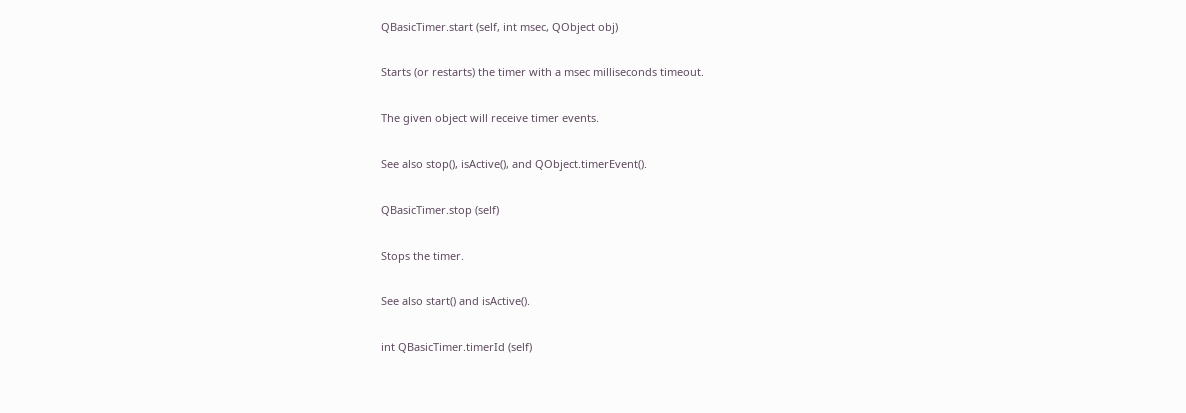QBasicTimer.start (self, int msec, QObject obj)

Starts (or restarts) the timer with a msec milliseconds timeout.

The given object will receive timer events.

See also stop(), isActive(), and QObject.timerEvent().

QBasicTimer.stop (self)

Stops the timer.

See also start() and isActive().

int QBasicTimer.timerId (self)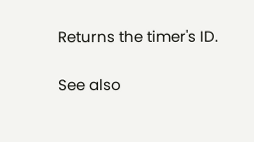Returns the timer's ID.

See also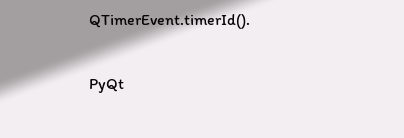QTimerEvent.timerId().

PyQt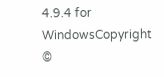4.9.4 for WindowsCopyright ©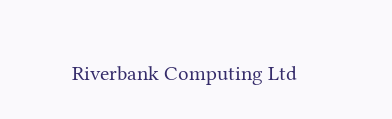Riverbank Computing Ltd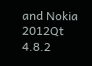and Nokia 2012Qt 4.8.2